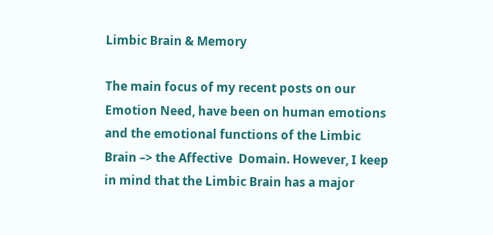Limbic Brain & Memory

The main focus of my recent posts on our Emotion Need, have been on human emotions and the emotional functions of the Limbic Brain –> the Affective  Domain. However, I keep in mind that the Limbic Brain has a major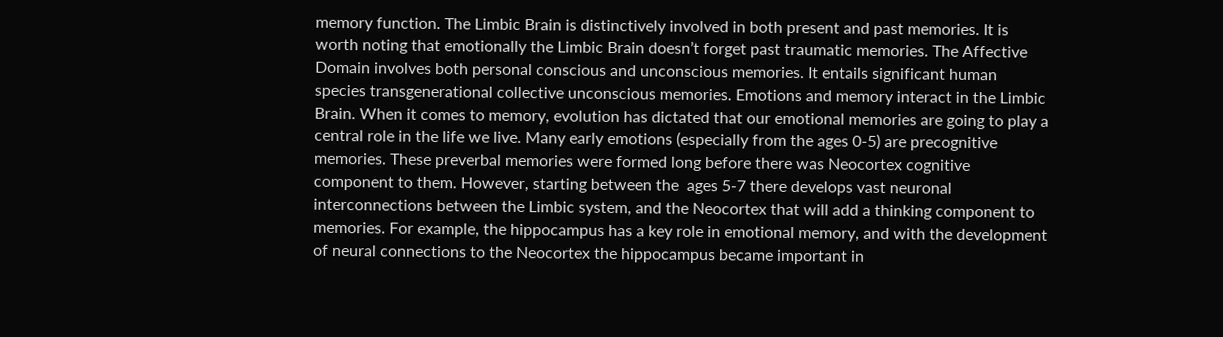memory function. The Limbic Brain is distinctively involved in both present and past memories. It is worth noting that emotionally the Limbic Brain doesn’t forget past traumatic memories. The Affective Domain involves both personal conscious and unconscious memories. It entails significant human species transgenerational collective unconscious memories. Emotions and memory interact in the Limbic Brain. When it comes to memory, evolution has dictated that our emotional memories are going to play a central role in the life we live. Many early emotions (especially from the ages 0-5) are precognitive memories. These preverbal memories were formed long before there was Neocortex cognitive component to them. However, starting between the  ages 5-7 there develops vast neuronal interconnections between the Limbic system, and the Neocortex that will add a thinking component to memories. For example, the hippocampus has a key role in emotional memory, and with the development of neural connections to the Neocortex the hippocampus became important in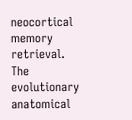neocortical memory retrieval. The evolutionary anatomical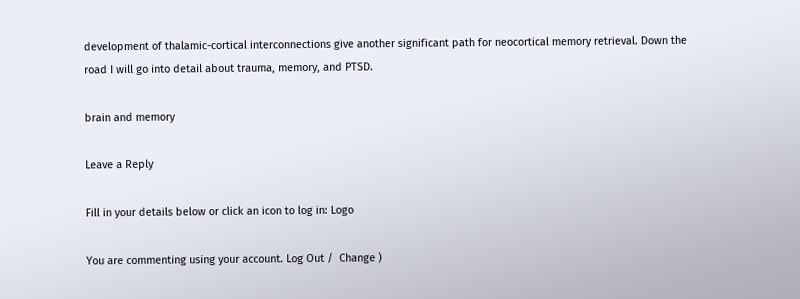development of thalamic-cortical interconnections give another significant path for neocortical memory retrieval. Down the road I will go into detail about trauma, memory, and PTSD.

brain and memory

Leave a Reply

Fill in your details below or click an icon to log in: Logo

You are commenting using your account. Log Out /  Change )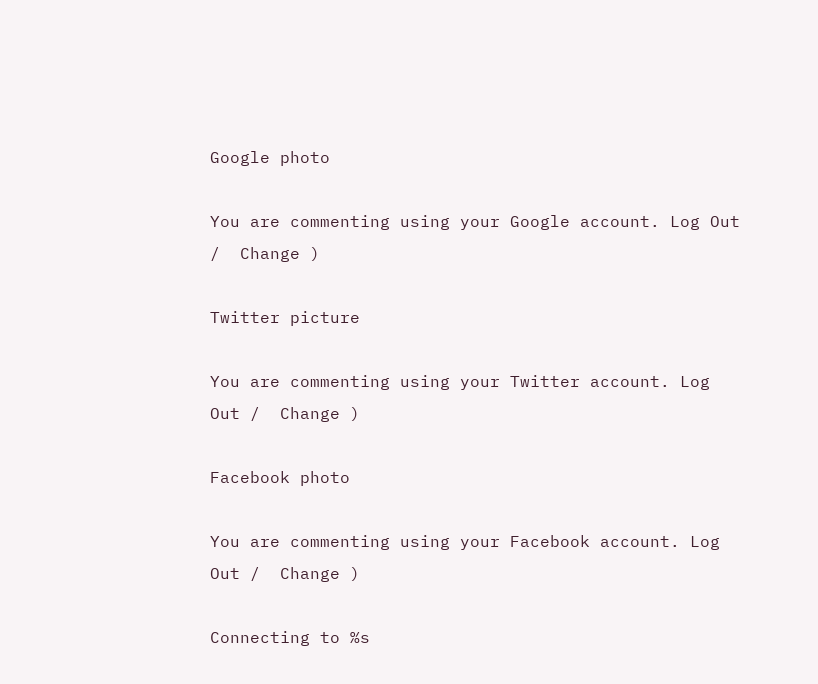Google photo

You are commenting using your Google account. Log Out /  Change )

Twitter picture

You are commenting using your Twitter account. Log Out /  Change )

Facebook photo

You are commenting using your Facebook account. Log Out /  Change )

Connecting to %s